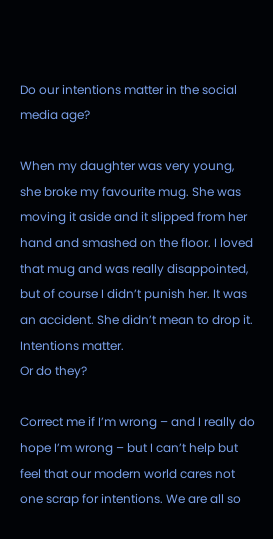Do our intentions matter in the social media age?

When my daughter was very young, she broke my favourite mug. She was moving it aside and it slipped from her hand and smashed on the floor. I loved that mug and was really disappointed, but of course I didn’t punish her. It was an accident. She didn’t mean to drop it. Intentions matter.
Or do they?

Correct me if I’m wrong – and I really do hope I’m wrong – but I can’t help but feel that our modern world cares not one scrap for intentions. We are all so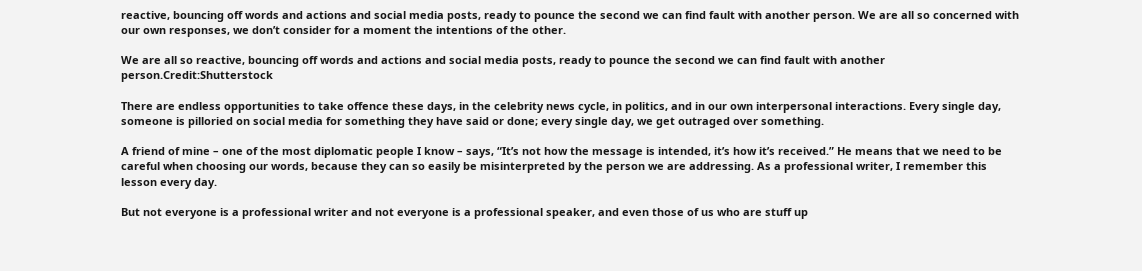reactive, bouncing off words and actions and social media posts, ready to pounce the second we can find fault with another person. We are all so concerned with our own responses, we don’t consider for a moment the intentions of the other.

We are all so reactive, bouncing off words and actions and social media posts, ready to pounce the second we can find fault with another person.Credit:Shutterstock

There are endless opportunities to take offence these days, in the celebrity news cycle, in politics, and in our own interpersonal interactions. Every single day, someone is pilloried on social media for something they have said or done; every single day, we get outraged over something.

A friend of mine – one of the most diplomatic people I know – says, “It’s not how the message is intended, it’s how it’s received.” He means that we need to be careful when choosing our words, because they can so easily be misinterpreted by the person we are addressing. As a professional writer, I remember this lesson every day.

But not everyone is a professional writer and not everyone is a professional speaker, and even those of us who are stuff up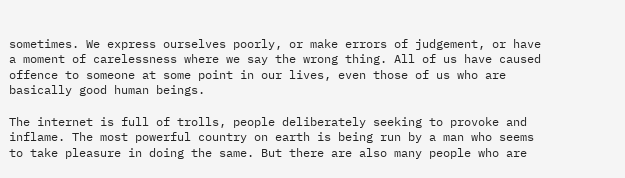sometimes. We express ourselves poorly, or make errors of judgement, or have a moment of carelessness where we say the wrong thing. All of us have caused offence to someone at some point in our lives, even those of us who are basically good human beings.

The internet is full of trolls, people deliberately seeking to provoke and inflame. The most powerful country on earth is being run by a man who seems to take pleasure in doing the same. But there are also many people who are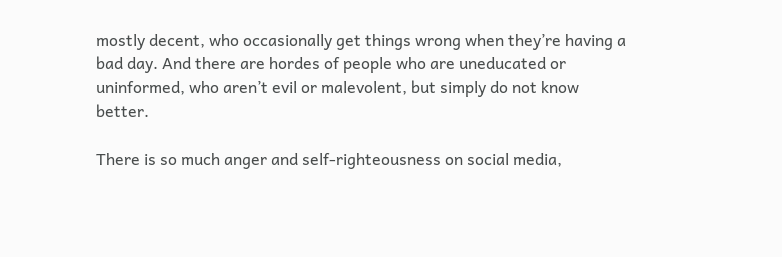mostly decent, who occasionally get things wrong when they’re having a bad day. And there are hordes of people who are uneducated or uninformed, who aren’t evil or malevolent, but simply do not know better.

There is so much anger and self-righteousness on social media,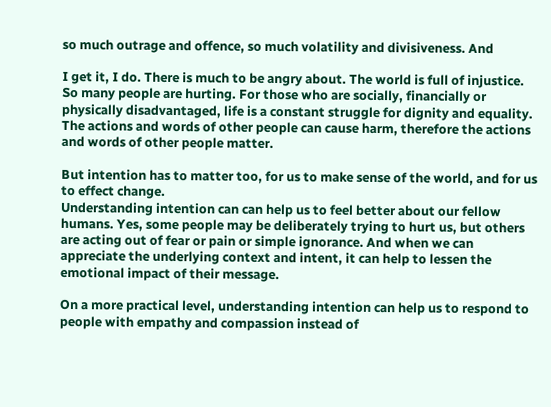so much outrage and offence, so much volatility and divisiveness. And

I get it, I do. There is much to be angry about. The world is full of injustice. So many people are hurting. For those who are socially, financially or physically disadvantaged, life is a constant struggle for dignity and equality. The actions and words of other people can cause harm, therefore the actions and words of other people matter.

But intention has to matter too, for us to make sense of the world, and for us to effect change.
Understanding intention can can help us to feel better about our fellow humans. Yes, some people may be deliberately trying to hurt us, but others are acting out of fear or pain or simple ignorance. And when we can appreciate the underlying context and intent, it can help to lessen the emotional impact of their message.

On a more practical level, understanding intention can help us to respond to people with empathy and compassion instead of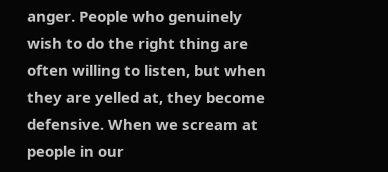anger. People who genuinely wish to do the right thing are often willing to listen, but when they are yelled at, they become defensive. When we scream at people in our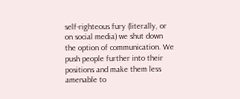self-righteous fury (literally, or on social media) we shut down the option of communication. We push people further into their positions and make them less amenable to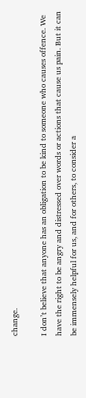change.

I don’t believe that anyone has an obligation to be kind to someone who causes offence. We have the right to be angry and distressed over words or actions that cause us pain. But it can be immensely helpful for us, and for others, to consider a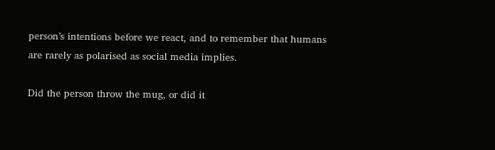person’s intentions before we react, and to remember that humans are rarely as polarised as social media implies.

Did the person throw the mug, or did it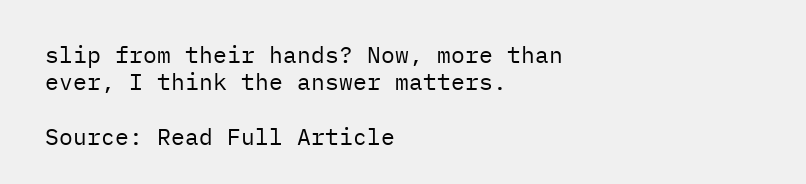slip from their hands? Now, more than ever, I think the answer matters.

Source: Read Full Article